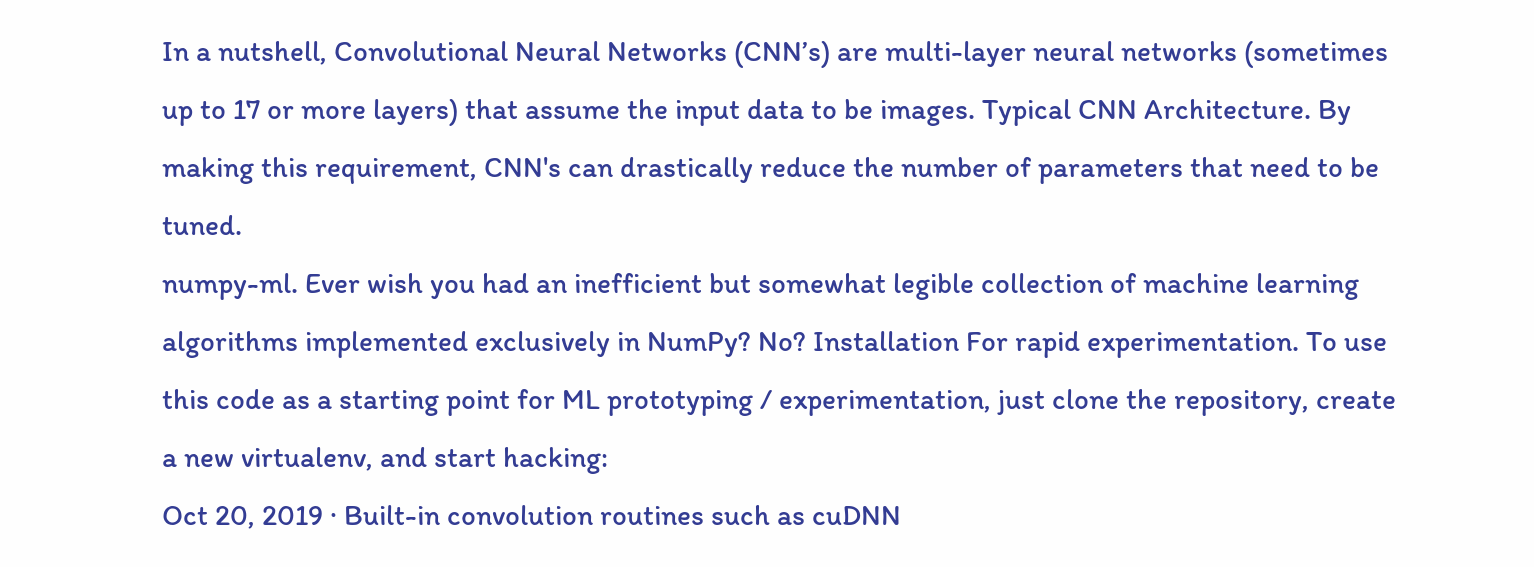In a nutshell, Convolutional Neural Networks (CNN’s) are multi-layer neural networks (sometimes up to 17 or more layers) that assume the input data to be images. Typical CNN Architecture. By making this requirement, CNN's can drastically reduce the number of parameters that need to be tuned.
numpy-ml. Ever wish you had an inefficient but somewhat legible collection of machine learning algorithms implemented exclusively in NumPy? No? Installation For rapid experimentation. To use this code as a starting point for ML prototyping / experimentation, just clone the repository, create a new virtualenv, and start hacking:
Oct 20, 2019 · Built-in convolution routines such as cuDNN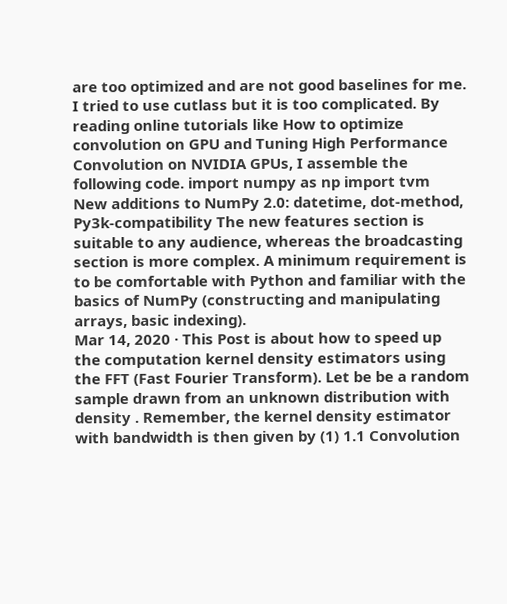are too optimized and are not good baselines for me. I tried to use cutlass but it is too complicated. By reading online tutorials like How to optimize convolution on GPU and Tuning High Performance Convolution on NVIDIA GPUs, I assemble the following code. import numpy as np import tvm
New additions to NumPy 2.0: datetime, dot-method, Py3k-compatibility The new features section is suitable to any audience, whereas the broadcasting section is more complex. A minimum requirement is to be comfortable with Python and familiar with the basics of NumPy (constructing and manipulating arrays, basic indexing).
Mar 14, 2020 · This Post is about how to speed up the computation kernel density estimators using the FFT (Fast Fourier Transform). Let be be a random sample drawn from an unknown distribution with density . Remember, the kernel density estimator with bandwidth is then given by (1) 1.1 Convolution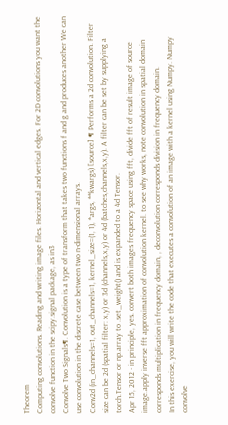Theorem
Computing convolutions. Reading and writing image files. Horizontal and vertical edges. For 2D convolutions you want the convolve function in the scipy.signal package, as in3
Convolve Two Signals¶. Convolution is a type of transform that takes two functions f and g and produces another We can use convolution in the discrete case between two n-dimensional arrays.
Conv2d (in_channels=1, out_channels=1, kernel_size=(1, 1), *args, **kwargs) [source] ¶ Performs a 2d convolution. Filter size can be 2d (spatial filter: x,y) or 3d (channels,x,y) or 4d (batches,channels,x,y). A filter can be set by supplying a torch.Tensor or np.array to .set_weight() and is expanded to a 4d Tensor.
Apr 15, 2012 · in principle, yes. convert both images frequency space using fft, divide fft of result image of source image.apply inverse fft approximation of convolution kernel. to see why works, note convolution in spatial domain corresponds multiplication in frequency domain, , deconvolution corresponds division in frequency domain.
In this exercise, you will write the code that executes a convolution of an image with a kernel using Numpy. Numpy convolve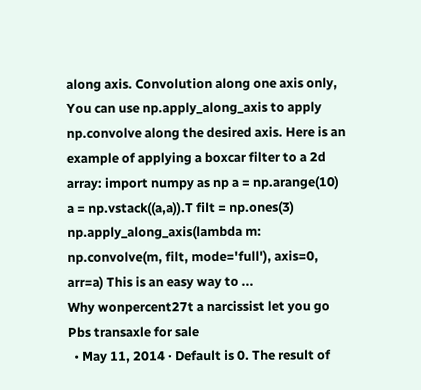along axis. Convolution along one axis only, You can use np.apply_along_axis to apply np.convolve along the desired axis. Here is an example of applying a boxcar filter to a 2d array: import numpy as np a = np.arange(10) a = np.vstack((a,a)).T filt = np.ones(3) np.apply_along_axis(lambda m: np.convolve(m, filt, mode='full'), axis=0, arr=a) This is an easy way to ...
Why wonpercent27t a narcissist let you go
Pbs transaxle for sale
  • May 11, 2014 · Default is 0. The result of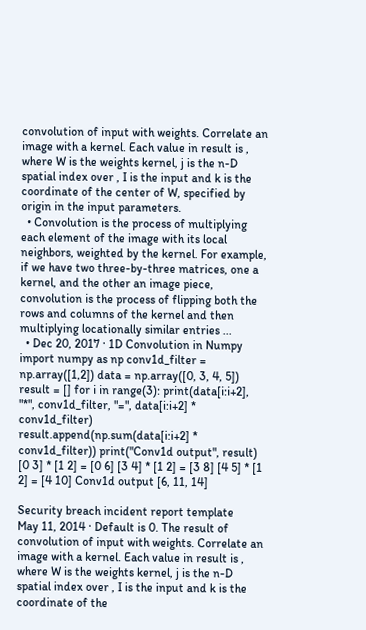convolution of input with weights. Correlate an image with a kernel. Each value in result is , where W is the weights kernel, j is the n-D spatial index over , I is the input and k is the coordinate of the center of W, specified by origin in the input parameters.
  • Convolution is the process of multiplying each element of the image with its local neighbors, weighted by the kernel. For example, if we have two three-by-three matrices, one a kernel, and the other an image piece, convolution is the process of flipping both the rows and columns of the kernel and then multiplying locationally similar entries ...
  • Dec 20, 2017 · 1D Convolution in Numpy import numpy as np conv1d_filter = np.array([1,2]) data = np.array([0, 3, 4, 5]) result = [] for i in range(3): print(data[i:i+2], "*", conv1d_filter, "=", data[i:i+2] * conv1d_filter) result.append(np.sum(data[i:i+2] * conv1d_filter)) print("Conv1d output", result) [0 3] * [1 2] = [0 6] [3 4] * [1 2] = [3 8] [4 5] * [1 2] = [4 10] Conv1d output [6, 11, 14]

Security breach incident report template
May 11, 2014 · Default is 0. The result of convolution of input with weights. Correlate an image with a kernel. Each value in result is , where W is the weights kernel, j is the n-D spatial index over , I is the input and k is the coordinate of the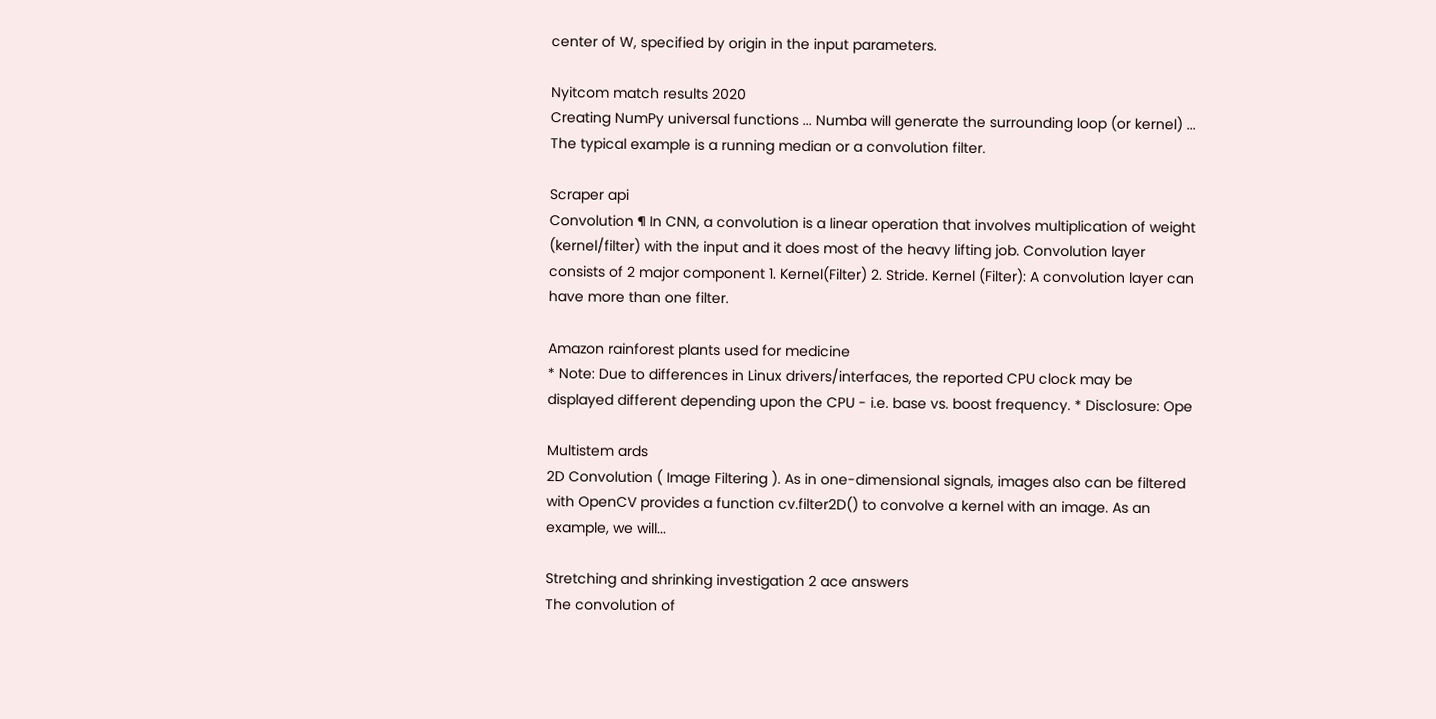center of W, specified by origin in the input parameters.

Nyitcom match results 2020
Creating NumPy universal functions ... Numba will generate the surrounding loop (or kernel) ... The typical example is a running median or a convolution filter.

Scraper api
Convolution ¶ In CNN, a convolution is a linear operation that involves multiplication of weight (kernel/filter) with the input and it does most of the heavy lifting job. Convolution layer consists of 2 major component 1. Kernel(Filter) 2. Stride. Kernel (Filter): A convolution layer can have more than one filter.

Amazon rainforest plants used for medicine
* Note: Due to differences in Linux drivers/interfaces, the reported CPU clock may be displayed different depending upon the CPU - i.e. base vs. boost frequency. * Disclosure: Ope

Multistem ards
2D Convolution ( Image Filtering ). As in one-dimensional signals, images also can be filtered with OpenCV provides a function cv.filter2D() to convolve a kernel with an image. As an example, we will...

Stretching and shrinking investigation 2 ace answers
The convolution of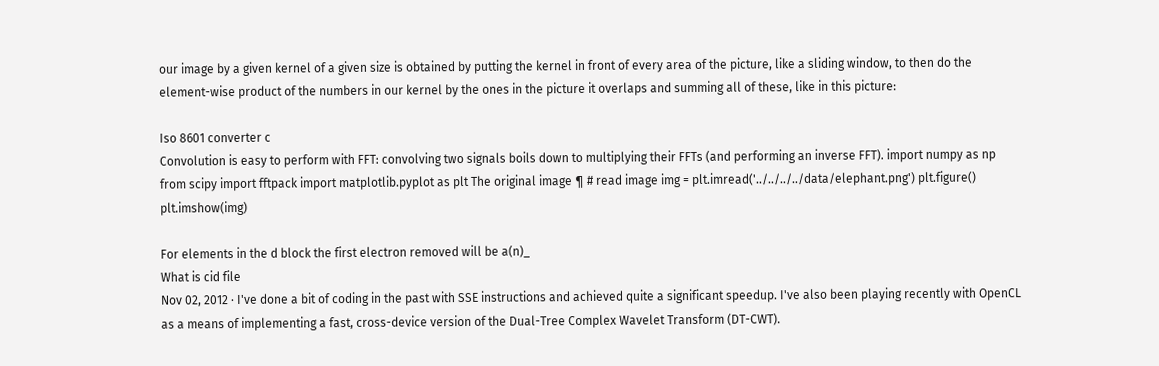our image by a given kernel of a given size is obtained by putting the kernel in front of every area of the picture, like a sliding window, to then do the element-wise product of the numbers in our kernel by the ones in the picture it overlaps and summing all of these, like in this picture:

Iso 8601 converter c
Convolution is easy to perform with FFT: convolving two signals boils down to multiplying their FFTs (and performing an inverse FFT). import numpy as np from scipy import fftpack import matplotlib.pyplot as plt The original image ¶ # read image img = plt.imread('../../../../data/elephant.png') plt.figure() plt.imshow(img)

For elements in the d block the first electron removed will be a(n)_
What is cid file
Nov 02, 2012 · I've done a bit of coding in the past with SSE instructions and achieved quite a significant speedup. I've also been playing recently with OpenCL as a means of implementing a fast, cross-device version of the Dual-Tree Complex Wavelet Transform (DT-CWT).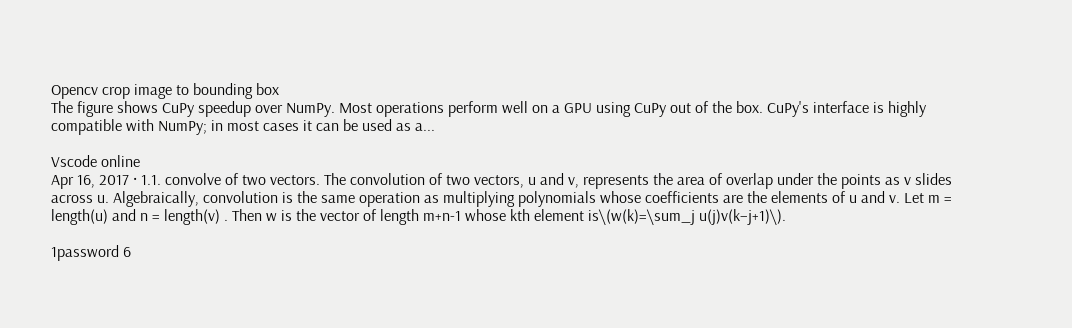Opencv crop image to bounding box
The figure shows CuPy speedup over NumPy. Most operations perform well on a GPU using CuPy out of the box. CuPy's interface is highly compatible with NumPy; in most cases it can be used as a...

Vscode online
Apr 16, 2017 · 1.1. convolve of two vectors. The convolution of two vectors, u and v, represents the area of overlap under the points as v slides across u. Algebraically, convolution is the same operation as multiplying polynomials whose coefficients are the elements of u and v. Let m = length(u) and n = length(v) . Then w is the vector of length m+n-1 whose kth element is\(w(k)=\sum_j u(j)v(k−j+1)\).

1password 6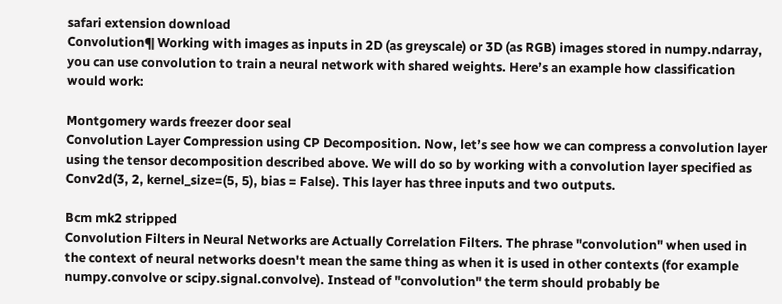safari extension download
Convolution¶ Working with images as inputs in 2D (as greyscale) or 3D (as RGB) images stored in numpy.ndarray, you can use convolution to train a neural network with shared weights. Here’s an example how classification would work:

Montgomery wards freezer door seal
Convolution Layer Compression using CP Decomposition. Now, let’s see how we can compress a convolution layer using the tensor decomposition described above. We will do so by working with a convolution layer specified as Conv2d(3, 2, kernel_size=(5, 5), bias = False). This layer has three inputs and two outputs.

Bcm mk2 stripped
Convolution Filters in Neural Networks are Actually Correlation Filters. The phrase "convolution" when used in the context of neural networks doesn't mean the same thing as when it is used in other contexts (for example numpy.convolve or scipy.signal.convolve). Instead of "convolution" the term should probably be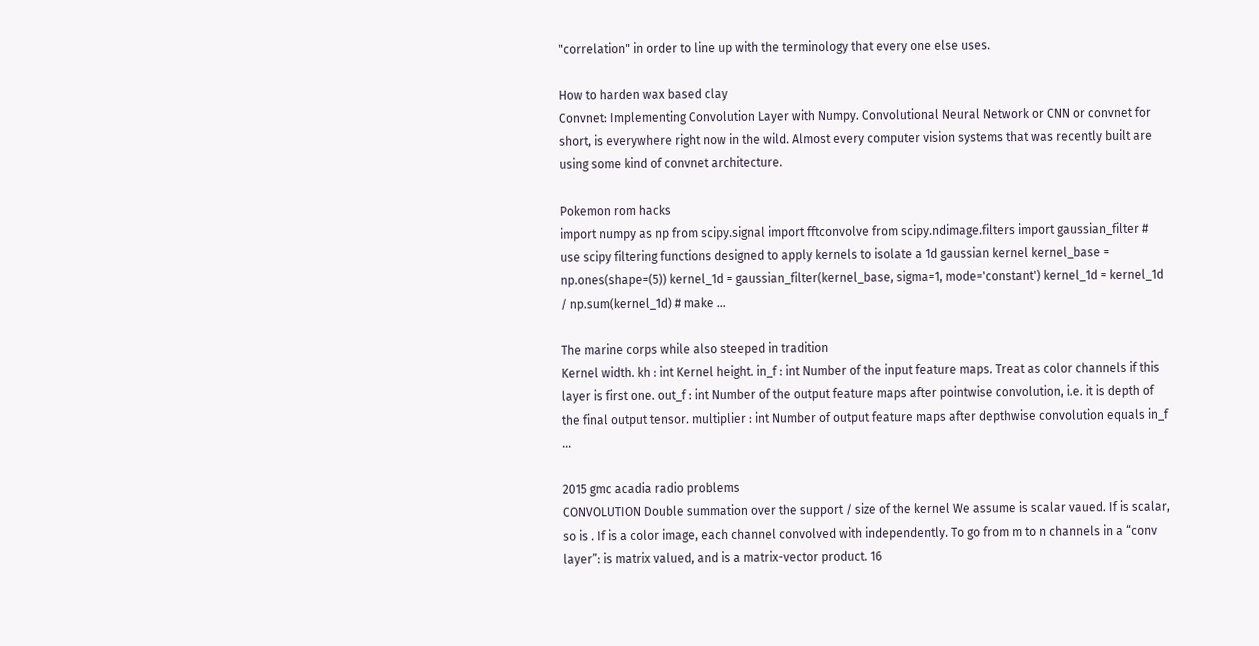"correlation" in order to line up with the terminology that every one else uses.

How to harden wax based clay
Convnet: Implementing Convolution Layer with Numpy. Convolutional Neural Network or CNN or convnet for short, is everywhere right now in the wild. Almost every computer vision systems that was recently built are using some kind of convnet architecture.

Pokemon rom hacks
import numpy as np from scipy.signal import fftconvolve from scipy.ndimage.filters import gaussian_filter # use scipy filtering functions designed to apply kernels to isolate a 1d gaussian kernel kernel_base = np.ones(shape=(5)) kernel_1d = gaussian_filter(kernel_base, sigma=1, mode='constant') kernel_1d = kernel_1d / np.sum(kernel_1d) # make ...

The marine corps while also steeped in tradition
Kernel width. kh : int Kernel height. in_f : int Number of the input feature maps. Treat as color channels if this layer is first one. out_f : int Number of the output feature maps after pointwise convolution, i.e. it is depth of the final output tensor. multiplier : int Number of output feature maps after depthwise convolution equals in_f ...

2015 gmc acadia radio problems
CONVOLUTION Double summation over the support / size of the kernel We assume is scalar vaued. If is scalar, so is . If is a color image, each channel convolved with independently. To go from m to n channels in a “conv layer”: is matrix valued, and is a matrix-vector product. 16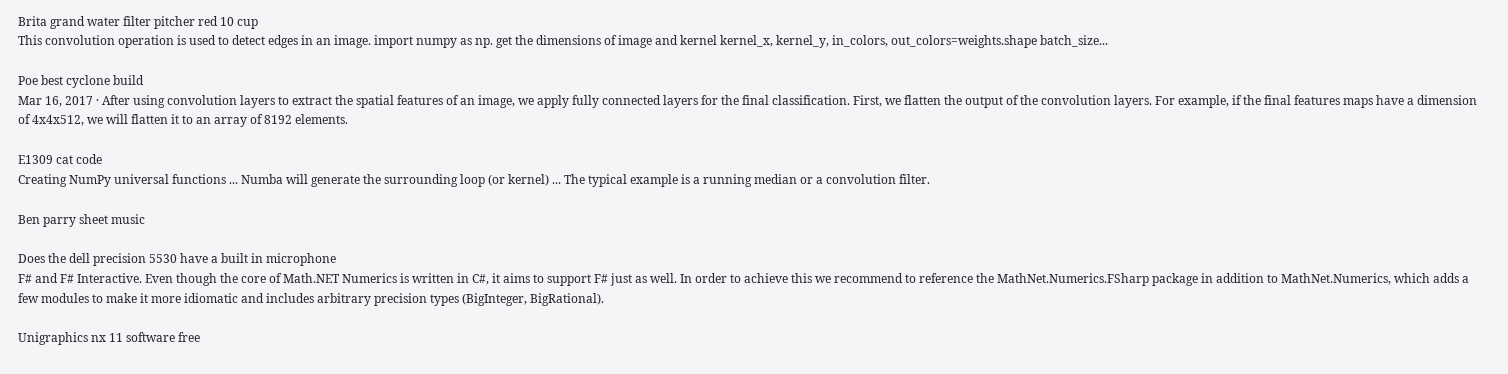Brita grand water filter pitcher red 10 cup
This convolution operation is used to detect edges in an image. import numpy as np. get the dimensions of image and kernel kernel_x, kernel_y, in_colors, out_colors=weights.shape batch_size...

Poe best cyclone build
Mar 16, 2017 · After using convolution layers to extract the spatial features of an image, we apply fully connected layers for the final classification. First, we flatten the output of the convolution layers. For example, if the final features maps have a dimension of 4x4x512, we will flatten it to an array of 8192 elements.

E1309 cat code
Creating NumPy universal functions ... Numba will generate the surrounding loop (or kernel) ... The typical example is a running median or a convolution filter.

Ben parry sheet music

Does the dell precision 5530 have a built in microphone
F# and F# Interactive. Even though the core of Math.NET Numerics is written in C#, it aims to support F# just as well. In order to achieve this we recommend to reference the MathNet.Numerics.FSharp package in addition to MathNet.Numerics, which adds a few modules to make it more idiomatic and includes arbitrary precision types (BigInteger, BigRational).

Unigraphics nx 11 software free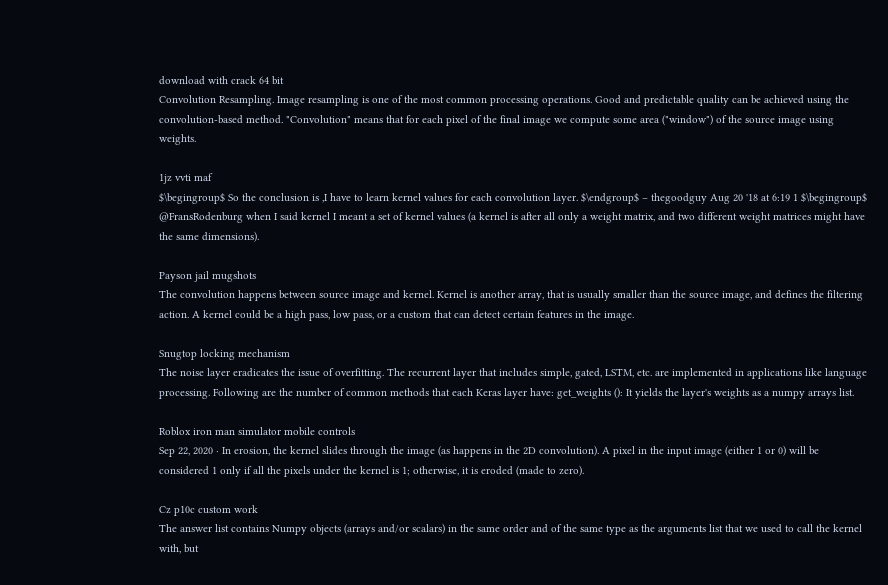download with crack 64 bit
Convolution Resampling. Image resampling is one of the most common processing operations. Good and predictable quality can be achieved using the convolution-based method. "Convolution" means that for each pixel of the final image we compute some area ("window") of the source image using weights.

1jz vvti maf
$\begingroup$ So the conclusion is ,I have to learn kernel values for each convolution layer. $\endgroup$ – thegoodguy Aug 20 '18 at 6:19 1 $\begingroup$ @FransRodenburg when I said kernel I meant a set of kernel values (a kernel is after all only a weight matrix, and two different weight matrices might have the same dimensions).

Payson jail mugshots
The convolution happens between source image and kernel. Kernel is another array, that is usually smaller than the source image, and defines the filtering action. A kernel could be a high pass, low pass, or a custom that can detect certain features in the image.

Snugtop locking mechanism
The noise layer eradicates the issue of overfitting. The recurrent layer that includes simple, gated, LSTM, etc. are implemented in applications like language processing. Following are the number of common methods that each Keras layer have: get_weights (): It yields the layer's weights as a numpy arrays list.

Roblox iron man simulator mobile controls
Sep 22, 2020 · In erosion, the kernel slides through the image (as happens in the 2D convolution). A pixel in the input image (either 1 or 0) will be considered 1 only if all the pixels under the kernel is 1; otherwise, it is eroded (made to zero).

Cz p10c custom work
The answer list contains Numpy objects (arrays and/or scalars) in the same order and of the same type as the arguments list that we used to call the kernel with, but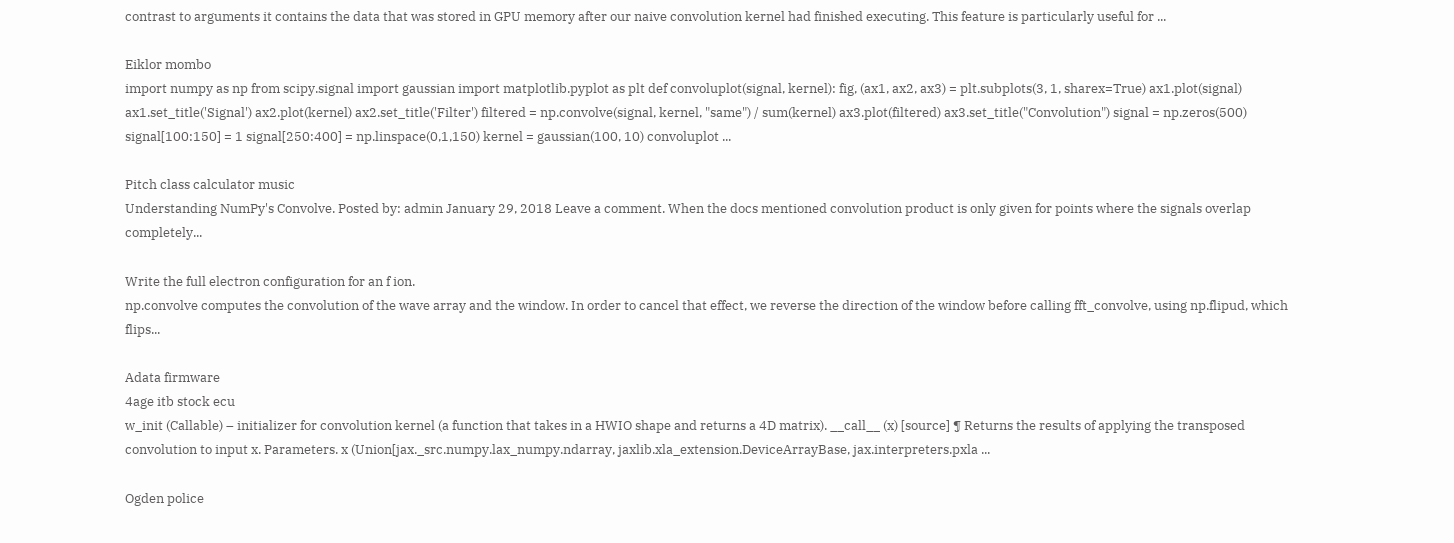contrast to arguments it contains the data that was stored in GPU memory after our naive convolution kernel had finished executing. This feature is particularly useful for ...

Eiklor mombo
import numpy as np from scipy.signal import gaussian import matplotlib.pyplot as plt def convoluplot(signal, kernel): fig, (ax1, ax2, ax3) = plt.subplots(3, 1, sharex=True) ax1.plot(signal) ax1.set_title('Signal') ax2.plot(kernel) ax2.set_title('Filter') filtered = np.convolve(signal, kernel, "same") / sum(kernel) ax3.plot(filtered) ax3.set_title("Convolution") signal = np.zeros(500) signal[100:150] = 1 signal[250:400] = np.linspace(0,1,150) kernel = gaussian(100, 10) convoluplot ...

Pitch class calculator music
Understanding NumPy's Convolve. Posted by: admin January 29, 2018 Leave a comment. When the docs mentioned convolution product is only given for points where the signals overlap completely...

Write the full electron configuration for an f ion.
np.convolve computes the convolution of the wave array and the window. In order to cancel that effect, we reverse the direction of the window before calling fft_convolve, using np.flipud, which flips...

Adata firmware
4age itb stock ecu
w_init (Callable) – initializer for convolution kernel (a function that takes in a HWIO shape and returns a 4D matrix). __call__ (x) [source] ¶ Returns the results of applying the transposed convolution to input x. Parameters. x (Union[jax._src.numpy.lax_numpy.ndarray, jaxlib.xla_extension.DeviceArrayBase, jax.interpreters.pxla ...

Ogden police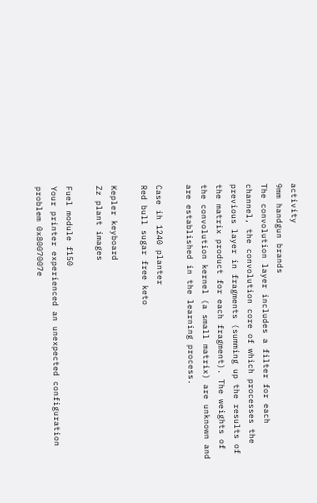activity
9mm handgun brands
The convolution layer includes a filter for each channel, the convolution core of which processes the previous layer in fragments (summing up the results of the matrix product for each fragment). The weights of the convolution kernel (a small matrix) are unknown and are established in the learning process.

Case ih 1240 planter
Red bull sugar free keto

Kepler keyboard
Zz plant images

Fuel module f150
Your printer experienced an unexpected configuration problem 0x8007007e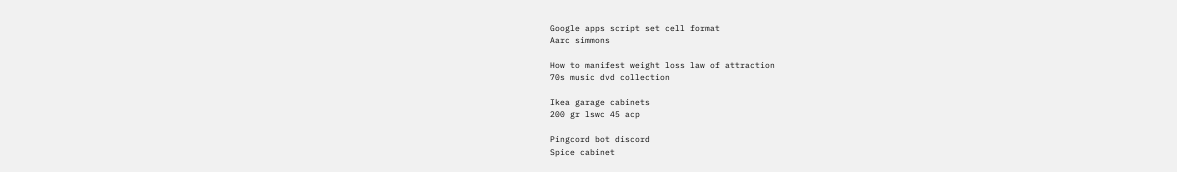Google apps script set cell format
Aarc simmons

How to manifest weight loss law of attraction
70s music dvd collection

Ikea garage cabinets
200 gr lswc 45 acp

Pingcord bot discord
Spice cabinet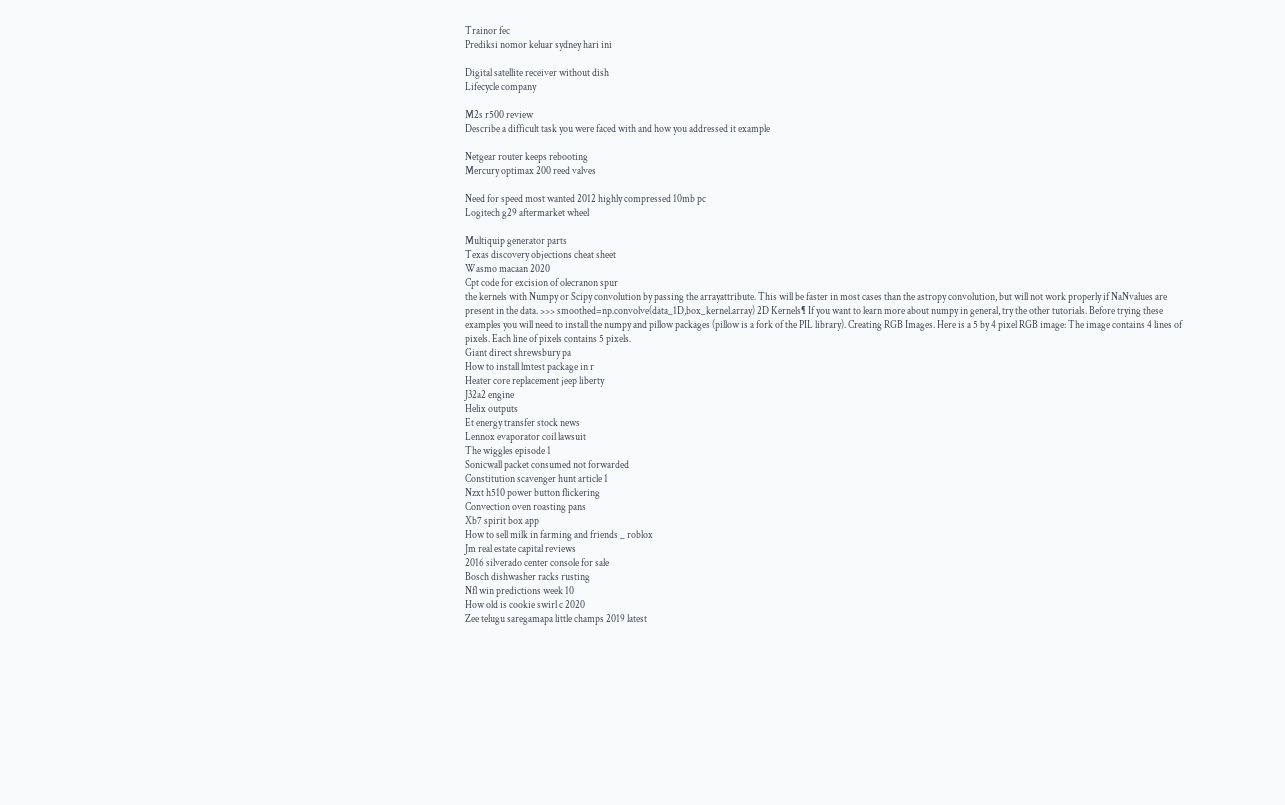Trainor fec
Prediksi nomor keluar sydney hari ini

Digital satellite receiver without dish
Lifecycle company

M2s r500 review
Describe a difficult task you were faced with and how you addressed it example

Netgear router keeps rebooting
Mercury optimax 200 reed valves

Need for speed most wanted 2012 highly compressed 10mb pc
Logitech g29 aftermarket wheel

Multiquip generator parts
Texas discovery objections cheat sheet
Wasmo macaan 2020
Cpt code for excision of olecranon spur
the kernels with Numpy or Scipy convolution by passing the arrayattribute. This will be faster in most cases than the astropy convolution, but will not work properly if NaNvalues are present in the data. >>> smoothed=np.convolve(data_1D,box_kernel.array) 2D Kernels¶ If you want to learn more about numpy in general, try the other tutorials. Before trying these examples you will need to install the numpy and pillow packages (pillow is a fork of the PIL library). Creating RGB Images. Here is a 5 by 4 pixel RGB image: The image contains 4 lines of pixels. Each line of pixels contains 5 pixels.
Giant direct shrewsbury pa
How to install lmtest package in r
Heater core replacement jeep liberty
J32a2 engine
Helix outputs
Et energy transfer stock news
Lennox evaporator coil lawsuit
The wiggles episode 1
Sonicwall packet consumed not forwarded
Constitution scavenger hunt article 1
Nzxt h510 power button flickering
Convection oven roasting pans
Xb7 spirit box app
How to sell milk in farming and friends _ roblox
Jm real estate capital reviews
2016 silverado center console for sale
Bosch dishwasher racks rusting
Nfl win predictions week 10
How old is cookie swirl c 2020
Zee telugu saregamapa little champs 2019 latest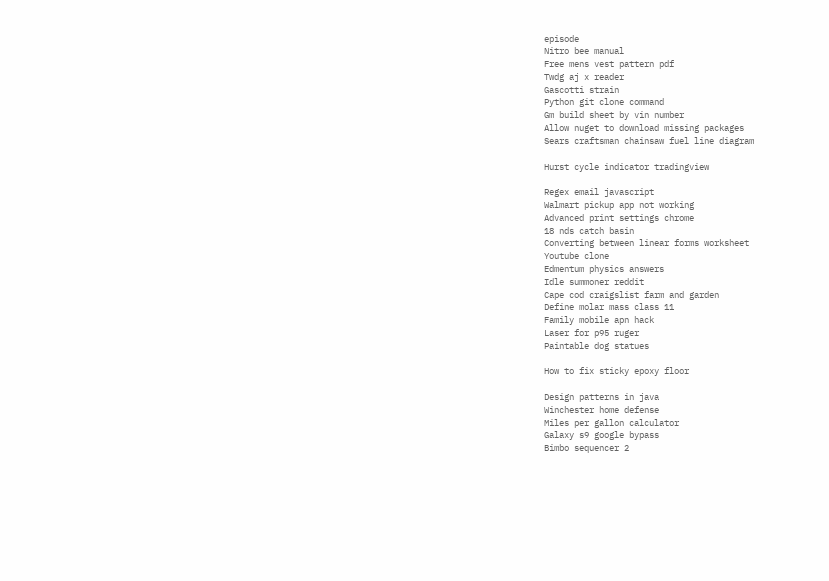episode
Nitro bee manual
Free mens vest pattern pdf
Twdg aj x reader
Gascotti strain
Python git clone command
Gm build sheet by vin number
Allow nuget to download missing packages
Sears craftsman chainsaw fuel line diagram

Hurst cycle indicator tradingview

Regex email javascript
Walmart pickup app not working
Advanced print settings chrome
18 nds catch basin
Converting between linear forms worksheet
Youtube clone
Edmentum physics answers
Idle summoner reddit
Cape cod craigslist farm and garden
Define molar mass class 11
Family mobile apn hack
Laser for p95 ruger
Paintable dog statues

How to fix sticky epoxy floor

Design patterns in java
Winchester home defense
Miles per gallon calculator
Galaxy s9 google bypass
Bimbo sequencer 2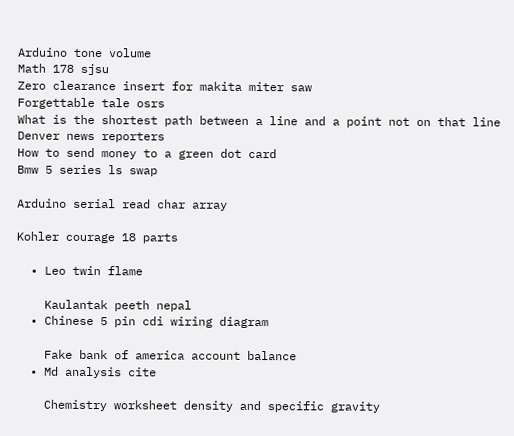Arduino tone volume
Math 178 sjsu
Zero clearance insert for makita miter saw
Forgettable tale osrs
What is the shortest path between a line and a point not on that line
Denver news reporters
How to send money to a green dot card
Bmw 5 series ls swap

Arduino serial read char array

Kohler courage 18 parts

  • Leo twin flame

    Kaulantak peeth nepal
  • Chinese 5 pin cdi wiring diagram

    Fake bank of america account balance
  • Md analysis cite

    Chemistry worksheet density and specific gravity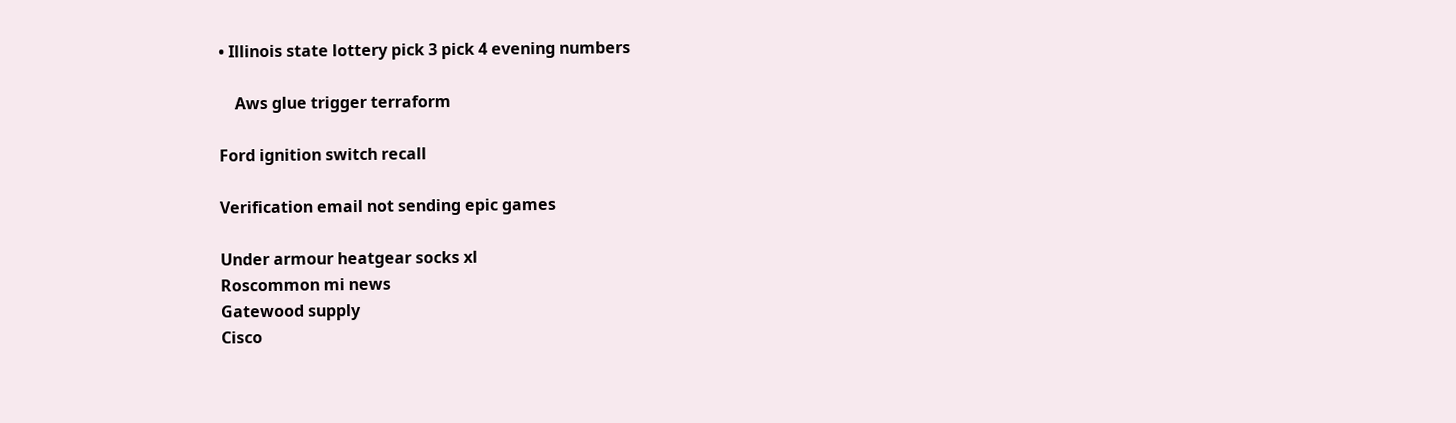• Illinois state lottery pick 3 pick 4 evening numbers

    Aws glue trigger terraform

Ford ignition switch recall

Verification email not sending epic games

Under armour heatgear socks xl
Roscommon mi news
Gatewood supply
Cisco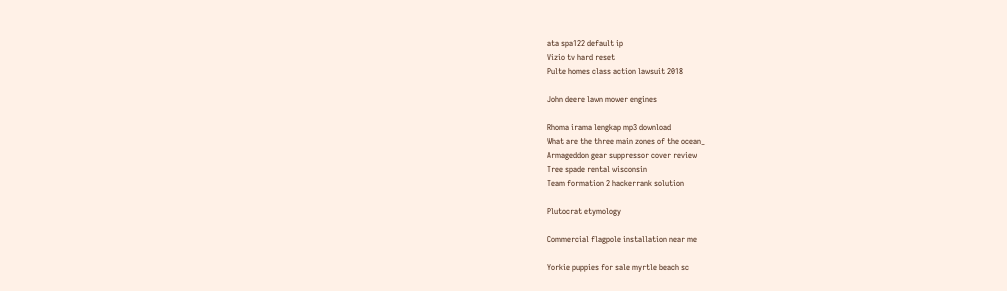ata spa122 default ip
Vizio tv hard reset
Pulte homes class action lawsuit 2018

John deere lawn mower engines

Rhoma irama lengkap mp3 download
What are the three main zones of the ocean_
Armageddon gear suppressor cover review
Tree spade rental wisconsin
Team formation 2 hackerrank solution

Plutocrat etymology

Commercial flagpole installation near me

Yorkie puppies for sale myrtle beach sc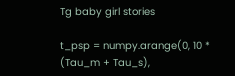Tg baby girl stories

t_psp = numpy.arange(0, 10 * (Tau_m + Tau_s),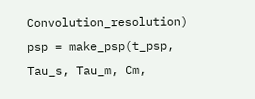Convolution_resolution) psp = make_psp(t_psp, Tau_s, Tau_m, Cm,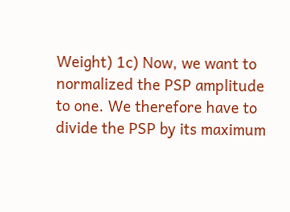Weight) 1c) Now, we want to normalized the PSP amplitude to one. We therefore have to divide the PSP by its maximum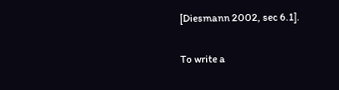[Diesmann 2002, sec 6.1].

To write a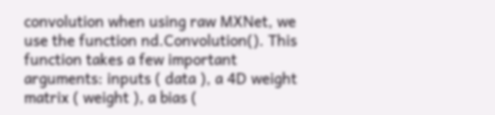convolution when using raw MXNet, we use the function nd.Convolution(). This function takes a few important arguments: inputs ( data ), a 4D weight matrix ( weight ), a bias (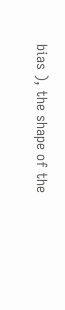bias ), the shape of the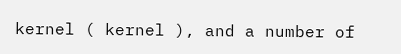kernel ( kernel ), and a number of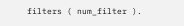filters ( num_filter ).